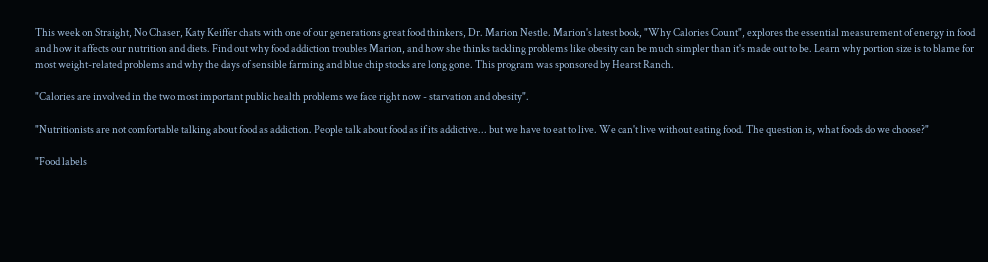This week on Straight, No Chaser, Katy Keiffer chats with one of our generations great food thinkers, Dr. Marion Nestle. Marion's latest book, "Why Calories Count", explores the essential measurement of energy in food and how it affects our nutrition and diets. Find out why food addiction troubles Marion, and how she thinks tackling problems like obesity can be much simpler than it's made out to be. Learn why portion size is to blame for most weight-related problems and why the days of sensible farming and blue chip stocks are long gone. This program was sponsored by Hearst Ranch.

"Calories are involved in the two most important public health problems we face right now - starvation and obesity".

"Nutritionists are not comfortable talking about food as addiction. People talk about food as if its addictive... but we have to eat to live. We can't live without eating food. The question is, what foods do we choose?"

"Food labels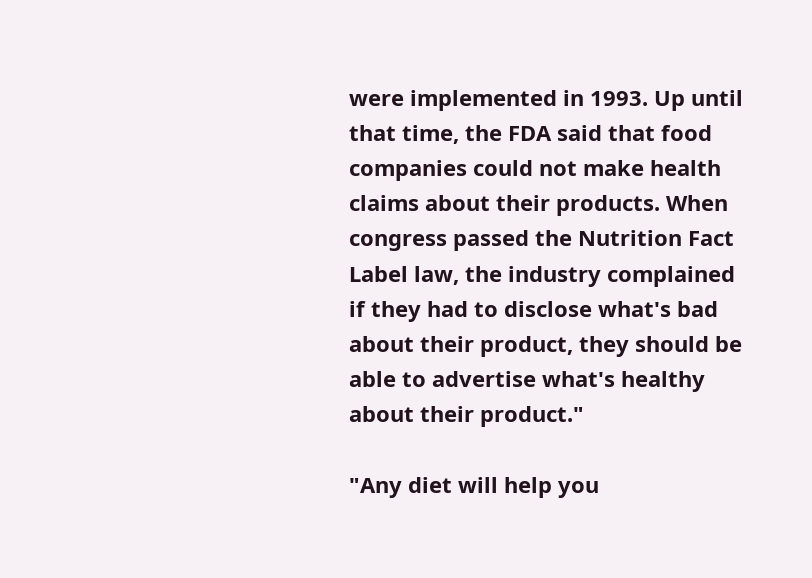were implemented in 1993. Up until that time, the FDA said that food companies could not make health claims about their products. When congress passed the Nutrition Fact Label law, the industry complained if they had to disclose what's bad about their product, they should be able to advertise what's healthy about their product."

"Any diet will help you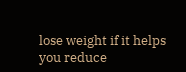lose weight if it helps you reduce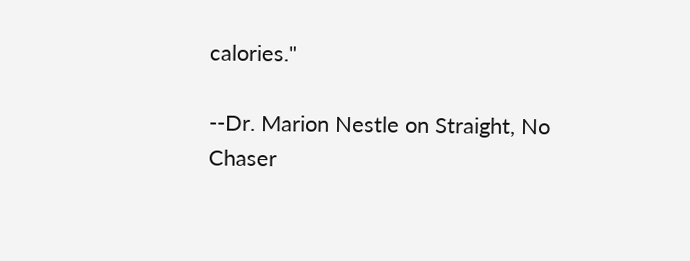calories."

--Dr. Marion Nestle on Straight, No Chaser